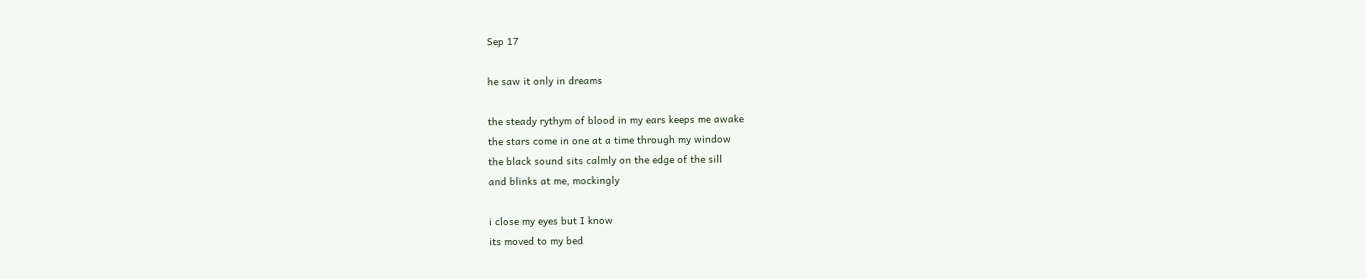Sep 17

he saw it only in dreams

the steady rythym of blood in my ears keeps me awake
the stars come in one at a time through my window
the black sound sits calmly on the edge of the sill
and blinks at me, mockingly

i close my eyes but I know
its moved to my bed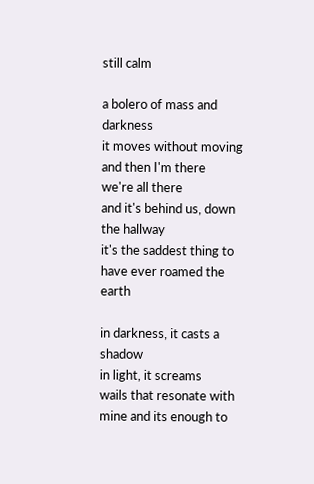still calm

a bolero of mass and darkness
it moves without moving
and then I'm there
we're all there
and it's behind us, down the hallway
it's the saddest thing to have ever roamed the earth

in darkness, it casts a shadow
in light, it screams
wails that resonate with mine and its enough to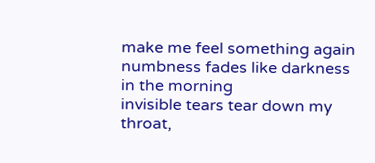make me feel something again
numbness fades like darkness in the morning
invisible tears tear down my throat,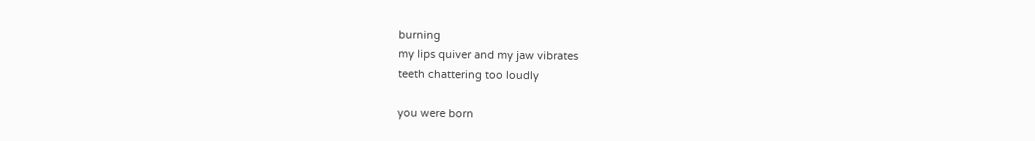burning
my lips quiver and my jaw vibrates
teeth chattering too loudly

you were born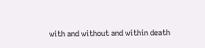with and without and within death